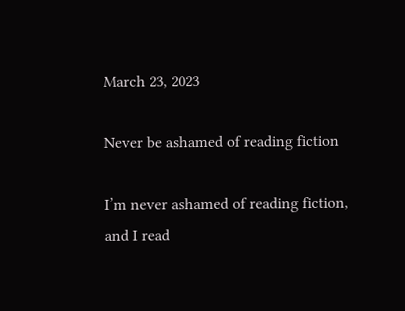March 23, 2023

Never be ashamed of reading fiction

I’m never ashamed of reading fiction, and I read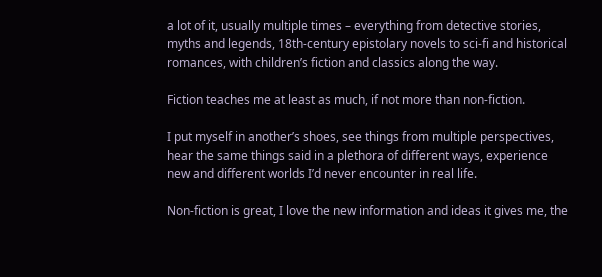a lot of it, usually multiple times – everything from detective stories,  myths and legends, 18th-century epistolary novels to sci-fi and historical romances, with children’s fiction and classics along the way.

Fiction teaches me at least as much, if not more than non-fiction.

I put myself in another’s shoes, see things from multiple perspectives, hear the same things said in a plethora of different ways, experience new and different worlds I’d never encounter in real life.

Non-fiction is great, I love the new information and ideas it gives me, the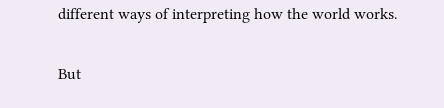different ways of interpreting how the world works.

But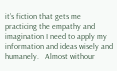it’s fiction that gets me practicing the empathy and imagination I need to apply my information and ideas wisely and humanely.   Almost withour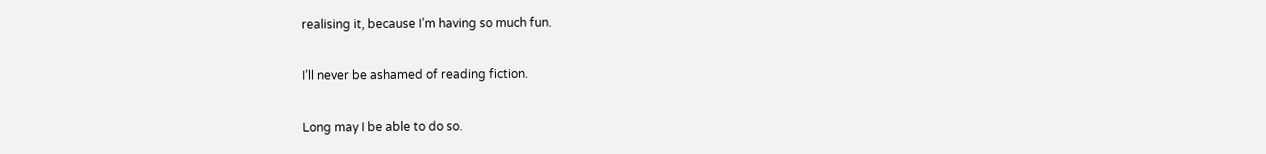realising it, because I’m having so much fun.

I’ll never be ashamed of reading fiction.

Long may I be able to do so.